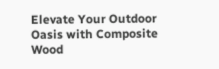Elevate Your Outdoor Oasis with Composite Wood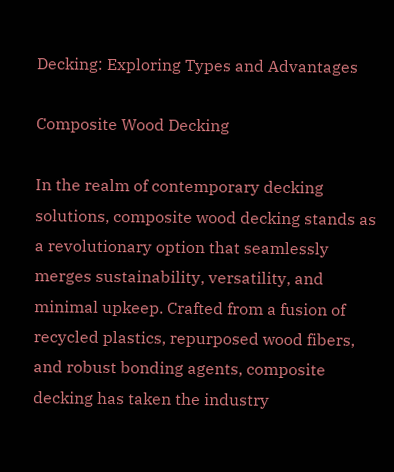Decking: Exploring Types and Advantages

Composite Wood Decking

In the realm of contemporary decking solutions, composite wood decking stands as a revolutionary option that seamlessly merges sustainability, versatility, and minimal upkeep. Crafted from a fusion of recycled plastics, repurposed wood fibers, and robust bonding agents, composite decking has taken the industry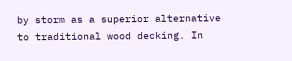by storm as a superior alternative to traditional wood decking. In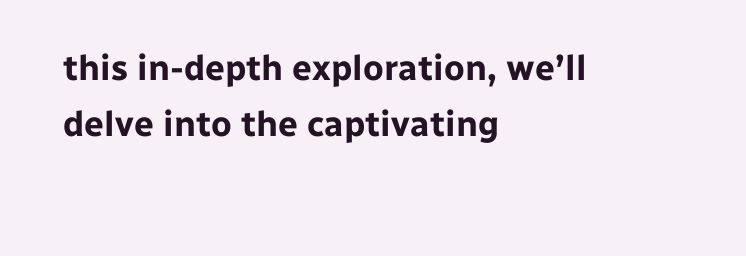this in-depth exploration, we’ll delve into the captivating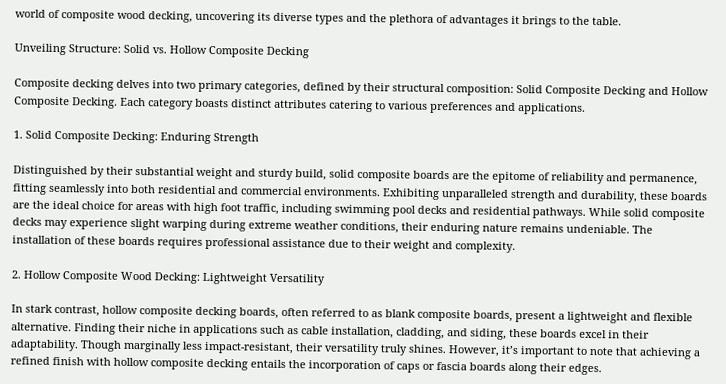world of composite wood decking, uncovering its diverse types and the plethora of advantages it brings to the table.

Unveiling Structure: Solid vs. Hollow Composite Decking

Composite decking delves into two primary categories, defined by their structural composition: Solid Composite Decking and Hollow Composite Decking. Each category boasts distinct attributes catering to various preferences and applications.

1. Solid Composite Decking: Enduring Strength

Distinguished by their substantial weight and sturdy build, solid composite boards are the epitome of reliability and permanence, fitting seamlessly into both residential and commercial environments. Exhibiting unparalleled strength and durability, these boards are the ideal choice for areas with high foot traffic, including swimming pool decks and residential pathways. While solid composite decks may experience slight warping during extreme weather conditions, their enduring nature remains undeniable. The installation of these boards requires professional assistance due to their weight and complexity.

2. Hollow Composite Wood Decking: Lightweight Versatility

In stark contrast, hollow composite decking boards, often referred to as blank composite boards, present a lightweight and flexible alternative. Finding their niche in applications such as cable installation, cladding, and siding, these boards excel in their adaptability. Though marginally less impact-resistant, their versatility truly shines. However, it’s important to note that achieving a refined finish with hollow composite decking entails the incorporation of caps or fascia boards along their edges.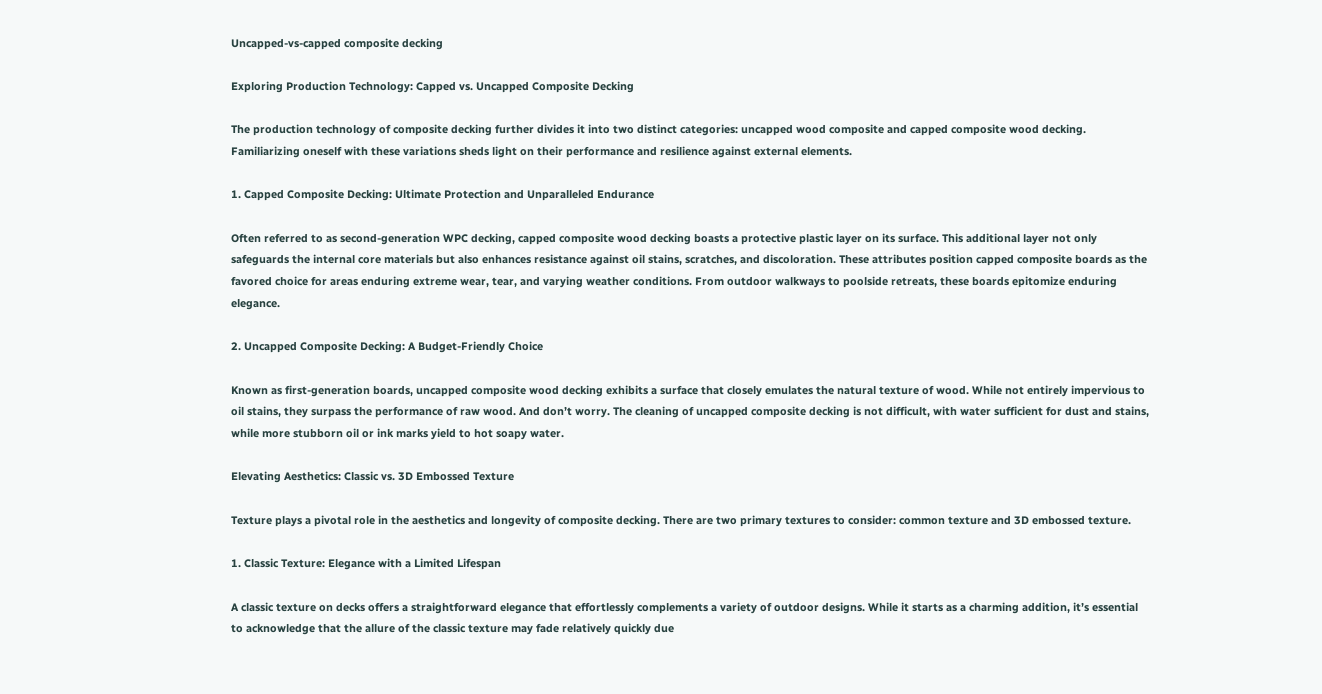Uncapped-vs-capped composite decking

Exploring Production Technology: Capped vs. Uncapped Composite Decking

The production technology of composite decking further divides it into two distinct categories: uncapped wood composite and capped composite wood decking. Familiarizing oneself with these variations sheds light on their performance and resilience against external elements.

1. Capped Composite Decking: Ultimate Protection and Unparalleled Endurance

Often referred to as second-generation WPC decking, capped composite wood decking boasts a protective plastic layer on its surface. This additional layer not only safeguards the internal core materials but also enhances resistance against oil stains, scratches, and discoloration. These attributes position capped composite boards as the favored choice for areas enduring extreme wear, tear, and varying weather conditions. From outdoor walkways to poolside retreats, these boards epitomize enduring elegance.

2. Uncapped Composite Decking: A Budget-Friendly Choice

Known as first-generation boards, uncapped composite wood decking exhibits a surface that closely emulates the natural texture of wood. While not entirely impervious to oil stains, they surpass the performance of raw wood. And don’t worry. The cleaning of uncapped composite decking is not difficult, with water sufficient for dust and stains, while more stubborn oil or ink marks yield to hot soapy water.

Elevating Aesthetics: Classic vs. 3D Embossed Texture

Texture plays a pivotal role in the aesthetics and longevity of composite decking. There are two primary textures to consider: common texture and 3D embossed texture.

1. Classic Texture: Elegance with a Limited Lifespan

A classic texture on decks offers a straightforward elegance that effortlessly complements a variety of outdoor designs. While it starts as a charming addition, it’s essential to acknowledge that the allure of the classic texture may fade relatively quickly due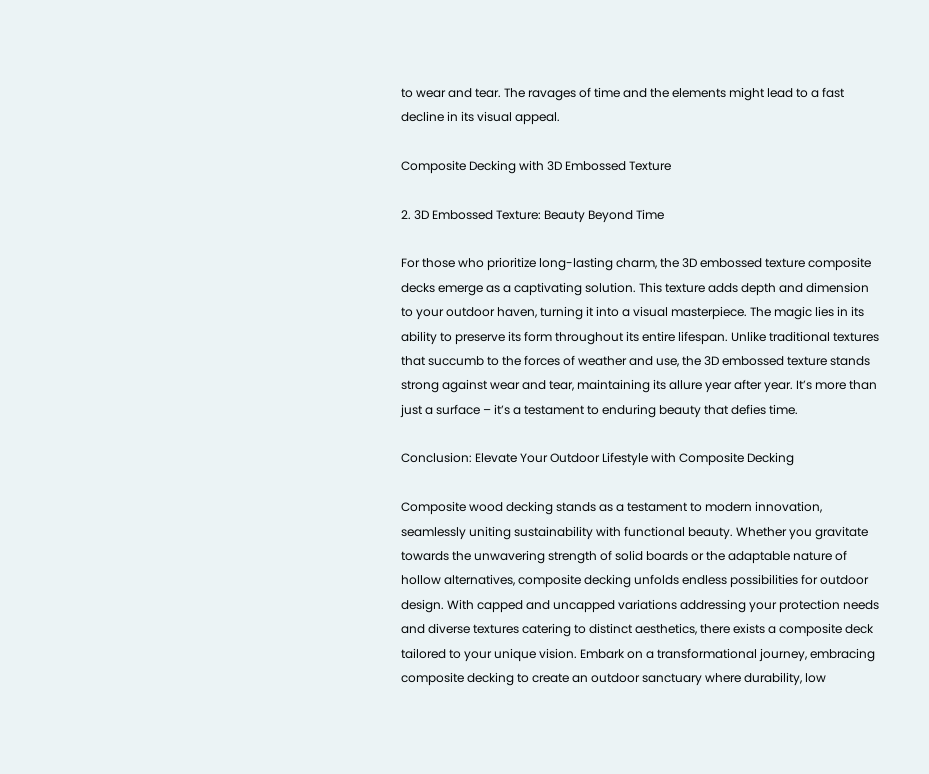to wear and tear. The ravages of time and the elements might lead to a fast decline in its visual appeal.

Composite Decking with 3D Embossed Texture

2. 3D Embossed Texture: Beauty Beyond Time

For those who prioritize long-lasting charm, the 3D embossed texture composite decks emerge as a captivating solution. This texture adds depth and dimension to your outdoor haven, turning it into a visual masterpiece. The magic lies in its ability to preserve its form throughout its entire lifespan. Unlike traditional textures that succumb to the forces of weather and use, the 3D embossed texture stands strong against wear and tear, maintaining its allure year after year. It’s more than just a surface – it’s a testament to enduring beauty that defies time.

Conclusion: Elevate Your Outdoor Lifestyle with Composite Decking

Composite wood decking stands as a testament to modern innovation, seamlessly uniting sustainability with functional beauty. Whether you gravitate towards the unwavering strength of solid boards or the adaptable nature of hollow alternatives, composite decking unfolds endless possibilities for outdoor design. With capped and uncapped variations addressing your protection needs and diverse textures catering to distinct aesthetics, there exists a composite deck tailored to your unique vision. Embark on a transformational journey, embracing composite decking to create an outdoor sanctuary where durability, low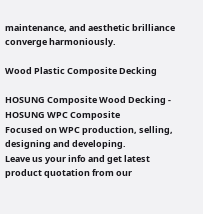maintenance, and aesthetic brilliance converge harmoniously.

Wood Plastic Composite Decking

HOSUNG Composite Wood Decking - HOSUNG WPC Composite
Focused on WPC production, selling, designing and developing.
Leave us your info and get latest product quotation from our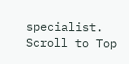specialist.
Scroll to Top